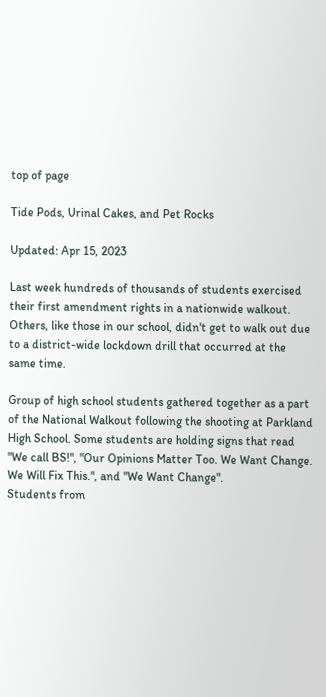top of page

Tide Pods, Urinal Cakes, and Pet Rocks

Updated: Apr 15, 2023

Last week hundreds of thousands of students exercised their first amendment rights in a nationwide walkout. Others, like those in our school, didn't get to walk out due to a district-wide lockdown drill that occurred at the same time.

Group of high school students gathered together as a part of the National Walkout following the shooting at Parkland High School. Some students are holding signs that read "We call BS!", "Our Opinions Matter Too. We Want Change. We Will Fix This.", and "We Want Change".
Students from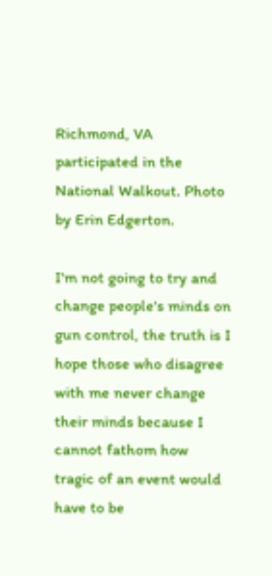Richmond, VA participated in the National Walkout. Photo by Erin Edgerton.

I'm not going to try and change people's minds on gun control, the truth is I hope those who disagree with me never change their minds because I cannot fathom how tragic of an event would have to be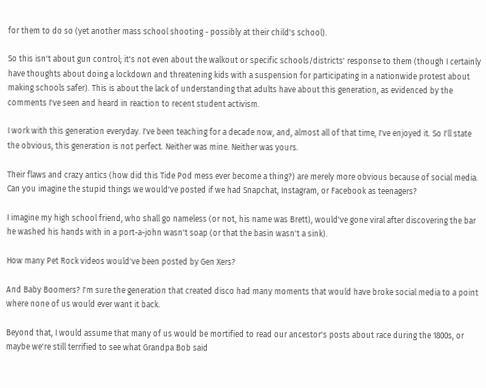for them to do so (yet another mass school shooting - possibly at their child's school).

So this isn't about gun control; it's not even about the walkout or specific schools/districts' response to them (though I certainly have thoughts about doing a lockdown and threatening kids with a suspension for participating in a nationwide protest about making schools safer). This is about the lack of understanding that adults have about this generation, as evidenced by the comments I've seen and heard in reaction to recent student activism.

I work with this generation everyday. I've been teaching for a decade now, and, almost all of that time, I've enjoyed it. So I'll state the obvious, this generation is not perfect. Neither was mine. Neither was yours.

Their flaws and crazy antics (how did this Tide Pod mess ever become a thing?) are merely more obvious because of social media. Can you imagine the stupid things we would've posted if we had Snapchat, Instagram, or Facebook as teenagers?

I imagine my high school friend, who shall go nameless (or not, his name was Brett), would've gone viral after discovering the bar he washed his hands with in a port-a-john wasn't soap (or that the basin wasn't a sink).

How many Pet Rock videos would've been posted by Gen Xers?

And Baby Boomers? I'm sure the generation that created disco had many moments that would have broke social media to a point where none of us would ever want it back.

Beyond that, I would assume that many of us would be mortified to read our ancestor's posts about race during the 1800s, or maybe we're still terrified to see what Grandpa Bob said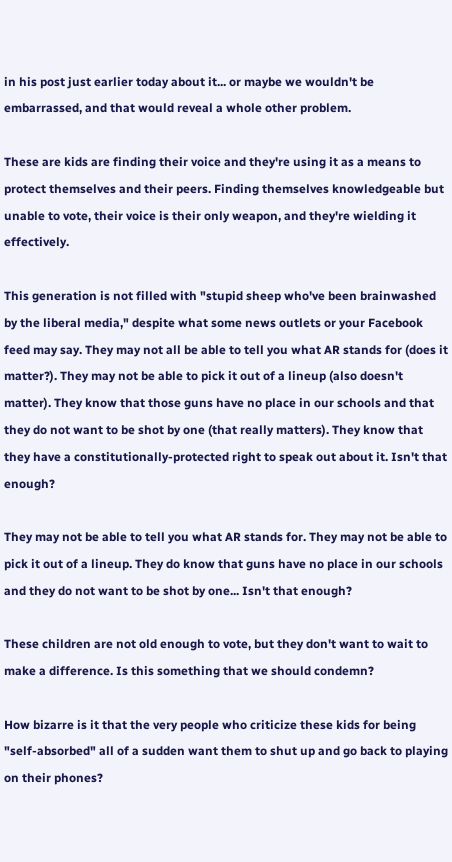in his post just earlier today about it... or maybe we wouldn't be embarrassed, and that would reveal a whole other problem.

These are kids are finding their voice and they're using it as a means to protect themselves and their peers. Finding themselves knowledgeable but unable to vote, their voice is their only weapon, and they're wielding it effectively.

This generation is not filled with "stupid sheep who've been brainwashed by the liberal media," despite what some news outlets or your Facebook feed may say. They may not all be able to tell you what AR stands for (does it matter?). They may not be able to pick it out of a lineup (also doesn't matter). They know that those guns have no place in our schools and that they do not want to be shot by one (that really matters). They know that they have a constitutionally-protected right to speak out about it. Isn't that enough?

They may not be able to tell you what AR stands for. They may not be able to pick it out of a lineup. They do know that guns have no place in our schools and they do not want to be shot by one... Isn't that enough?

These children are not old enough to vote, but they don't want to wait to make a difference. Is this something that we should condemn?

How bizarre is it that the very people who criticize these kids for being "self-absorbed" all of a sudden want them to shut up and go back to playing on their phones?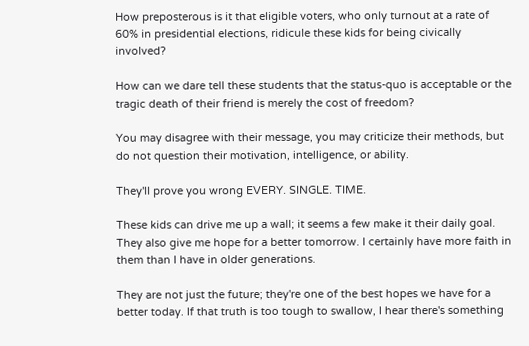How preposterous is it that eligible voters, who only turnout at a rate of 60% in presidential elections, ridicule these kids for being civically involved?

How can we dare tell these students that the status-quo is acceptable or the tragic death of their friend is merely the cost of freedom?

You may disagree with their message, you may criticize their methods, but do not question their motivation, intelligence, or ability.

They'll prove you wrong EVERY. SINGLE. TIME.

These kids can drive me up a wall; it seems a few make it their daily goal. They also give me hope for a better tomorrow. I certainly have more faith in them than I have in older generations.

They are not just the future; they're one of the best hopes we have for a better today. If that truth is too tough to swallow, I hear there's something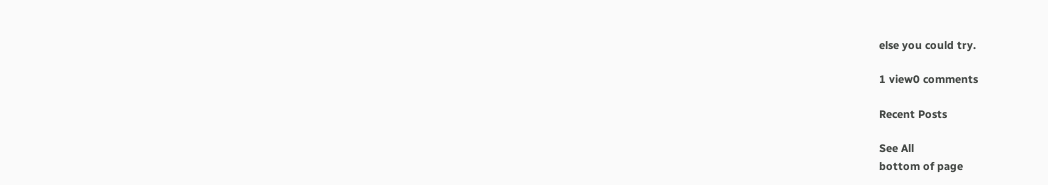else you could try.

1 view0 comments

Recent Posts

See All
bottom of page